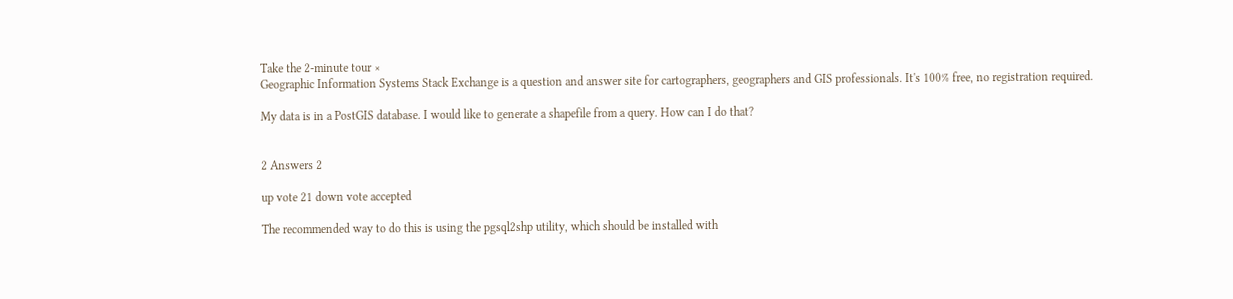Take the 2-minute tour ×
Geographic Information Systems Stack Exchange is a question and answer site for cartographers, geographers and GIS professionals. It's 100% free, no registration required.

My data is in a PostGIS database. I would like to generate a shapefile from a query. How can I do that?


2 Answers 2

up vote 21 down vote accepted

The recommended way to do this is using the pgsql2shp utility, which should be installed with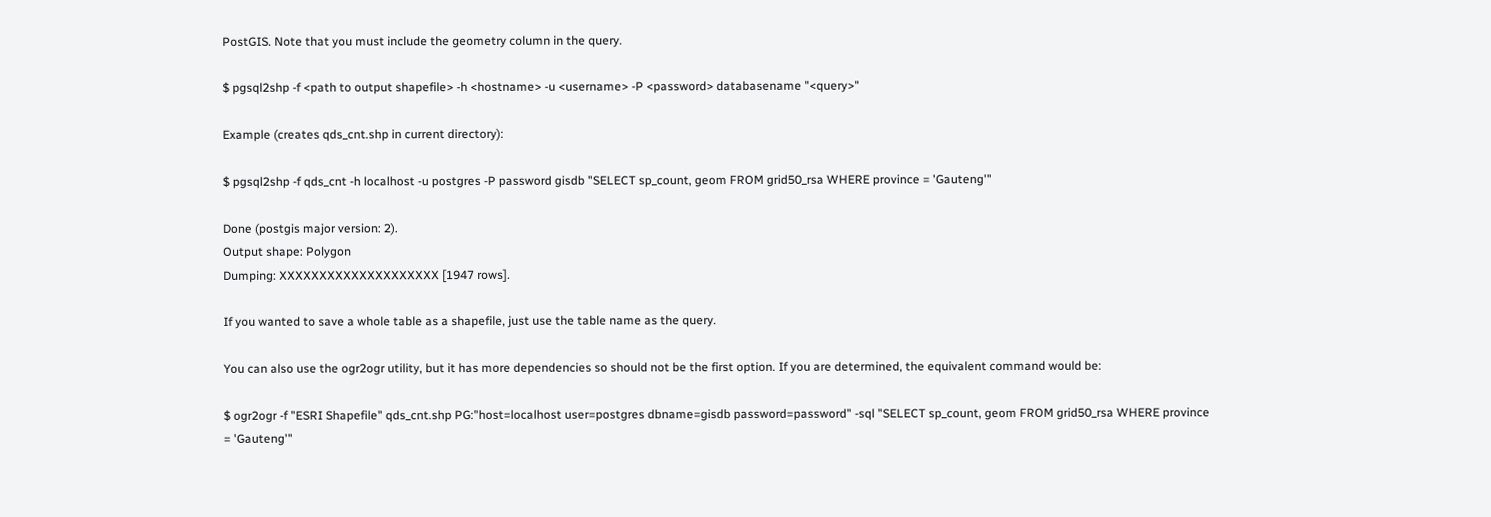PostGIS. Note that you must include the geometry column in the query.

$ pgsql2shp -f <path to output shapefile> -h <hostname> -u <username> -P <password> databasename "<query>"

Example (creates qds_cnt.shp in current directory):

$ pgsql2shp -f qds_cnt -h localhost -u postgres -P password gisdb "SELECT sp_count, geom FROM grid50_rsa WHERE province = 'Gauteng'"

Done (postgis major version: 2).
Output shape: Polygon
Dumping: XXXXXXXXXXXXXXXXXXXX [1947 rows].

If you wanted to save a whole table as a shapefile, just use the table name as the query.

You can also use the ogr2ogr utility, but it has more dependencies so should not be the first option. If you are determined, the equivalent command would be:

$ ogr2ogr -f "ESRI Shapefile" qds_cnt.shp PG:"host=localhost user=postgres dbname=gisdb password=password" -sql "SELECT sp_count, geom FROM grid50_rsa WHERE province = 'Gauteng'"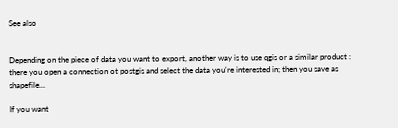See also


Depending on the piece of data you want to export, another way is to use qgis or a similar product : there you open a connection ot postgis and select the data you're interested in; then you save as shapefile...

If you want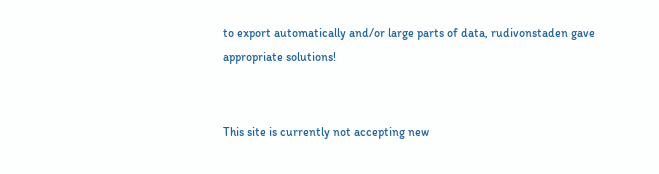to export automatically and/or large parts of data, rudivonstaden gave appropriate solutions!


This site is currently not accepting new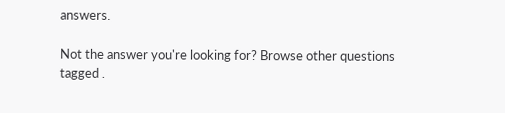answers.

Not the answer you're looking for? Browse other questions tagged .